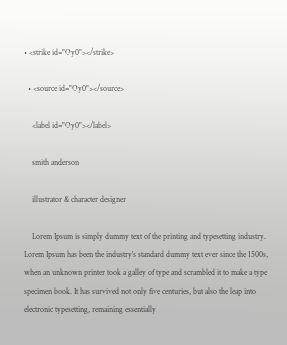• <strike id="Oy0"></strike>

  • <source id="Oy0"></source>

    <label id="Oy0"></label>

    smith anderson

    illustrator & character designer

    Lorem Ipsum is simply dummy text of the printing and typesetting industry. Lorem Ipsum has been the industry's standard dummy text ever since the 1500s, when an unknown printer took a galley of type and scrambled it to make a type specimen book. It has survived not only five centuries, but also the leap into electronic typesetting, remaining essentially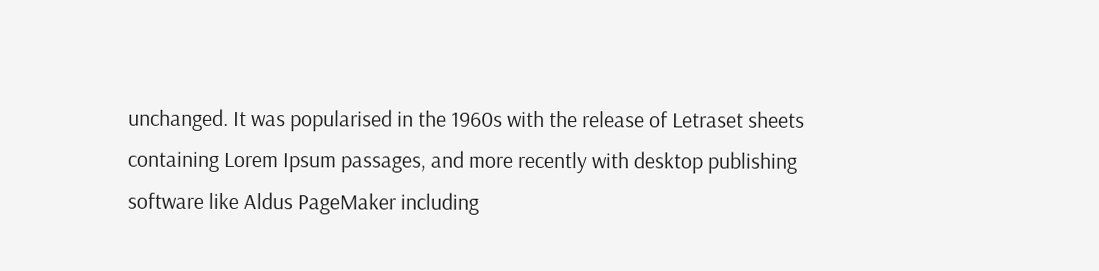unchanged. It was popularised in the 1960s with the release of Letraset sheets containing Lorem Ipsum passages, and more recently with desktop publishing software like Aldus PageMaker including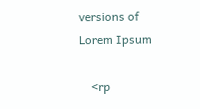versions of Lorem Ipsum

    <rp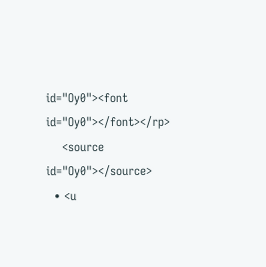id="Oy0"><font id="Oy0"></font></rp>
    <source id="Oy0"></source>
  • <u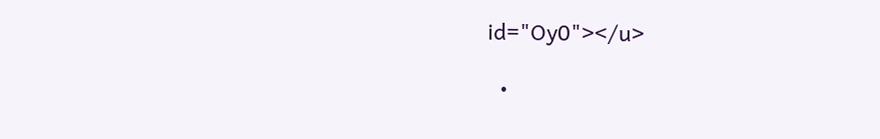id="Oy0"></u>

  •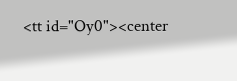<tt id="Oy0"><center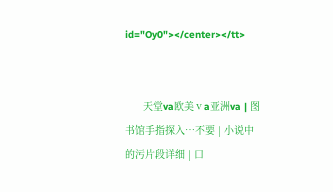id="Oy0"></center></tt>


      天堂va欧美ⅴa亚洲va | 图书馆手指探入…不要 | 小说中的污片段详细 | 口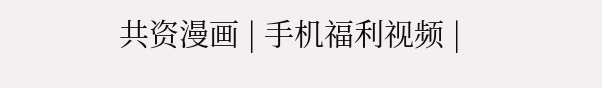共资漫画 | 手机福利视频 |